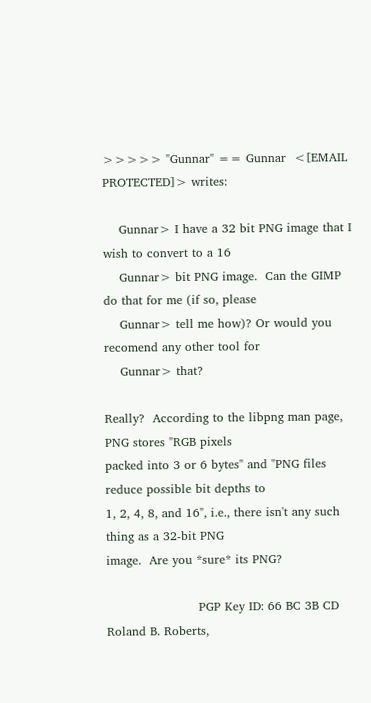>>>>> "Gunnar" == Gunnar  <[EMAIL PROTECTED]> writes:

    Gunnar> I have a 32 bit PNG image that I wish to convert to a 16
    Gunnar> bit PNG image.  Can the GIMP do that for me (if so, please
    Gunnar> tell me how)? Or would you recomend any other tool for
    Gunnar> that?

Really?  According to the libpng man page, PNG stores "RGB pixels
packed into 3 or 6 bytes" and "PNG files reduce possible bit depths to
1, 2, 4, 8, and 16", i.e., there isn't any such thing as a 32-bit PNG
image.  Are you *sure* its PNG?

                       PGP Key ID: 66 BC 3B CD
Roland B. Roberts,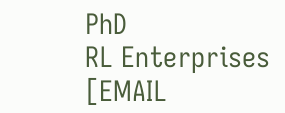PhD                             RL Enterprises
[EMAIL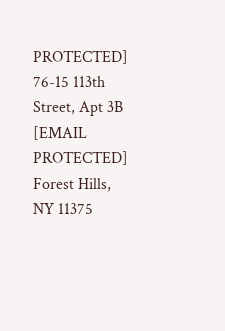PROTECTED]                     76-15 113th Street, Apt 3B
[EMAIL PROTECTED]                       Forest Hills, NY 11375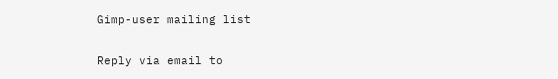Gimp-user mailing list

Reply via email to